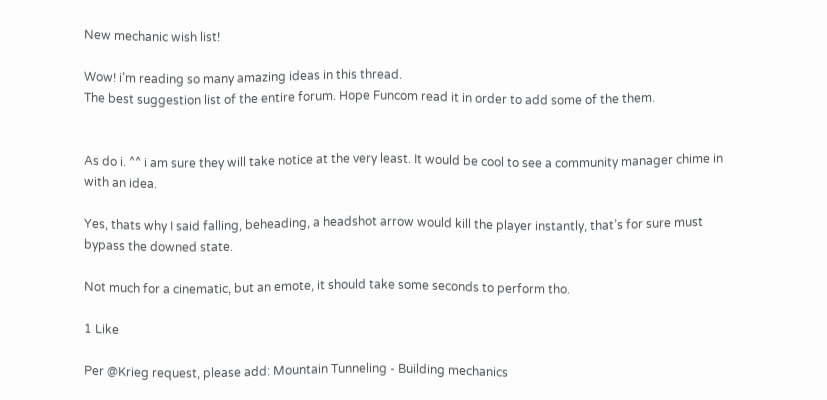New mechanic wish list!

Wow! i’m reading so many amazing ideas in this thread.
The best suggestion list of the entire forum. Hope Funcom read it in order to add some of the them.


As do i. ^^ i am sure they will take notice at the very least. It would be cool to see a community manager chime in with an idea.

Yes, thats why I said falling, beheading, a headshot arrow would kill the player instantly, that’s for sure must bypass the downed state.

Not much for a cinematic, but an emote, it should take some seconds to perform tho.

1 Like

Per @Krieg request, please add: Mountain Tunneling - Building mechanics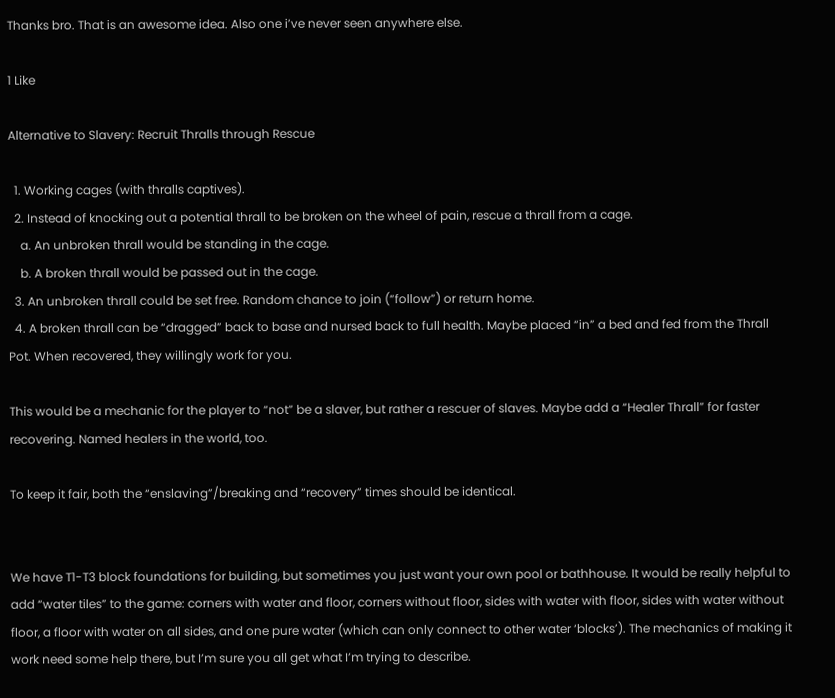Thanks bro. That is an awesome idea. Also one i’ve never seen anywhere else.

1 Like

Alternative to Slavery: Recruit Thralls through Rescue

  1. Working cages (with thralls captives).
  2. Instead of knocking out a potential thrall to be broken on the wheel of pain, rescue a thrall from a cage.
    a. An unbroken thrall would be standing in the cage.
    b. A broken thrall would be passed out in the cage.
  3. An unbroken thrall could be set free. Random chance to join (“follow”) or return home.
  4. A broken thrall can be “dragged” back to base and nursed back to full health. Maybe placed “in” a bed and fed from the Thrall Pot. When recovered, they willingly work for you.

This would be a mechanic for the player to “not” be a slaver, but rather a rescuer of slaves. Maybe add a “Healer Thrall” for faster recovering. Named healers in the world, too.

To keep it fair, both the “enslaving”/breaking and “recovery” times should be identical.


We have T1-T3 block foundations for building, but sometimes you just want your own pool or bathhouse. It would be really helpful to add “water tiles” to the game: corners with water and floor, corners without floor, sides with water with floor, sides with water without floor, a floor with water on all sides, and one pure water (which can only connect to other water ‘blocks’). The mechanics of making it work need some help there, but I’m sure you all get what I’m trying to describe.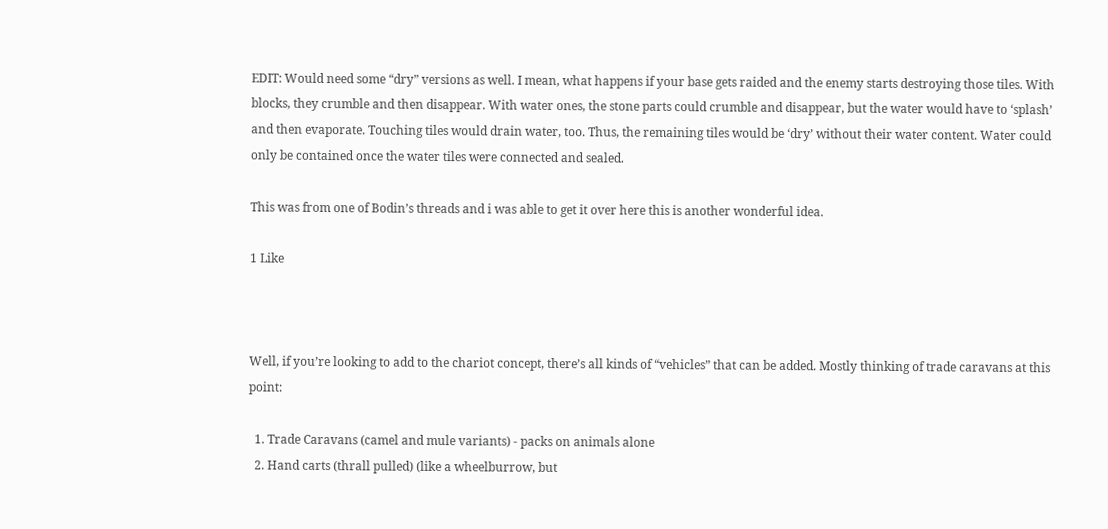EDIT: Would need some “dry” versions as well. I mean, what happens if your base gets raided and the enemy starts destroying those tiles. With blocks, they crumble and then disappear. With water ones, the stone parts could crumble and disappear, but the water would have to ‘splash’ and then evaporate. Touching tiles would drain water, too. Thus, the remaining tiles would be ‘dry’ without their water content. Water could only be contained once the water tiles were connected and sealed.

This was from one of Bodin’s threads and i was able to get it over here this is another wonderful idea.

1 Like



Well, if you’re looking to add to the chariot concept, there’s all kinds of “vehicles” that can be added. Mostly thinking of trade caravans at this point:

  1. Trade Caravans (camel and mule variants) - packs on animals alone
  2. Hand carts (thrall pulled) (like a wheelburrow, but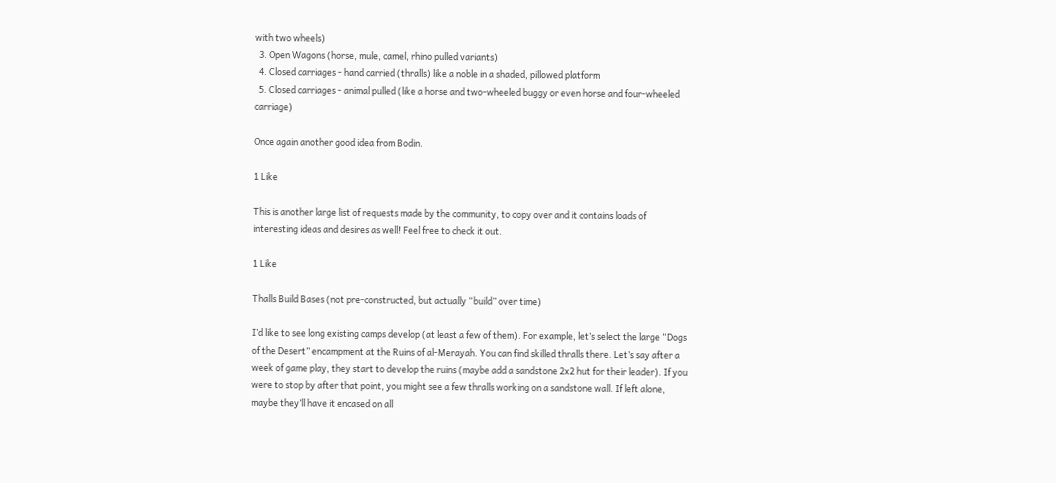with two wheels)
  3. Open Wagons (horse, mule, camel, rhino pulled variants)
  4. Closed carriages - hand carried (thralls) like a noble in a shaded, pillowed platform
  5. Closed carriages - animal pulled (like a horse and two-wheeled buggy or even horse and four-wheeled carriage)

Once again another good idea from Bodin.

1 Like

This is another large list of requests made by the community, to copy over and it contains loads of interesting ideas and desires as well! Feel free to check it out.

1 Like

Thalls Build Bases (not pre-constructed, but actually “build” over time)

I’d like to see long existing camps develop (at least a few of them). For example, let’s select the large “Dogs of the Desert” encampment at the Ruins of al-Merayah. You can find skilled thralls there. Let’s say after a week of game play, they start to develop the ruins (maybe add a sandstone 2x2 hut for their leader). If you were to stop by after that point, you might see a few thralls working on a sandstone wall. If left alone, maybe they’ll have it encased on all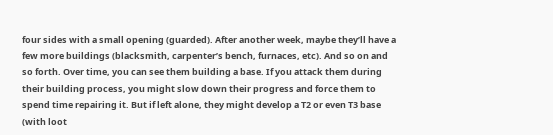four sides with a small opening (guarded). After another week, maybe they’ll have a few more buildings (blacksmith, carpenter’s bench, furnaces, etc). And so on and so forth. Over time, you can see them building a base. If you attack them during their building process, you might slow down their progress and force them to spend time repairing it. But if left alone, they might develop a T2 or even T3 base (with loot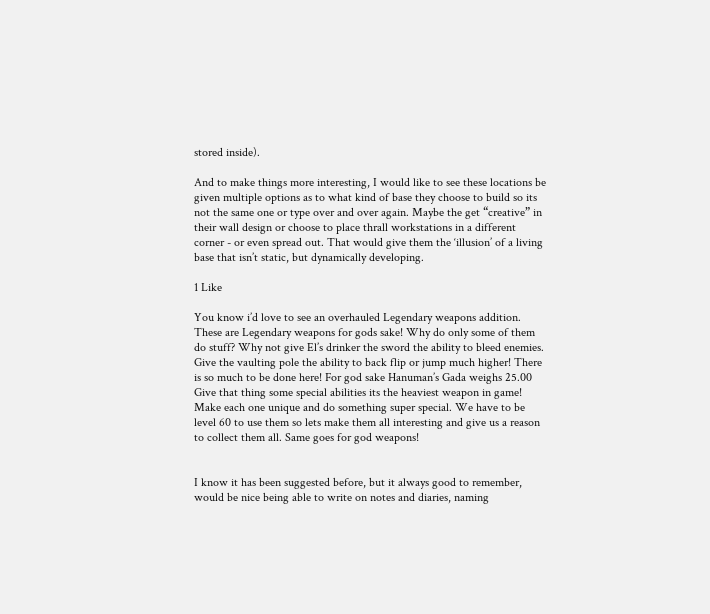stored inside).

And to make things more interesting, I would like to see these locations be given multiple options as to what kind of base they choose to build so its not the same one or type over and over again. Maybe the get “creative” in their wall design or choose to place thrall workstations in a different corner - or even spread out. That would give them the ‘illusion’ of a living base that isn’t static, but dynamically developing.

1 Like

You know i’d love to see an overhauled Legendary weapons addition. These are Legendary weapons for gods sake! Why do only some of them do stuff? Why not give El’s drinker the sword the ability to bleed enemies. Give the vaulting pole the ability to back flip or jump much higher! There is so much to be done here! For god sake Hanuman’s Gada weighs 25.00 Give that thing some special abilities its the heaviest weapon in game! Make each one unique and do something super special. We have to be level 60 to use them so lets make them all interesting and give us a reason to collect them all. Same goes for god weapons!


I know it has been suggested before, but it always good to remember, would be nice being able to write on notes and diaries, naming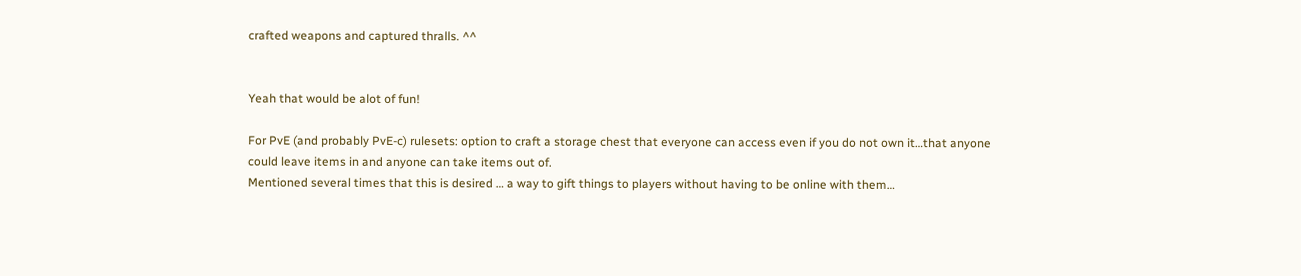crafted weapons and captured thralls. ^^


Yeah that would be alot of fun!

For PvE (and probably PvE-c) rulesets: option to craft a storage chest that everyone can access even if you do not own it…that anyone could leave items in and anyone can take items out of.
Mentioned several times that this is desired … a way to gift things to players without having to be online with them…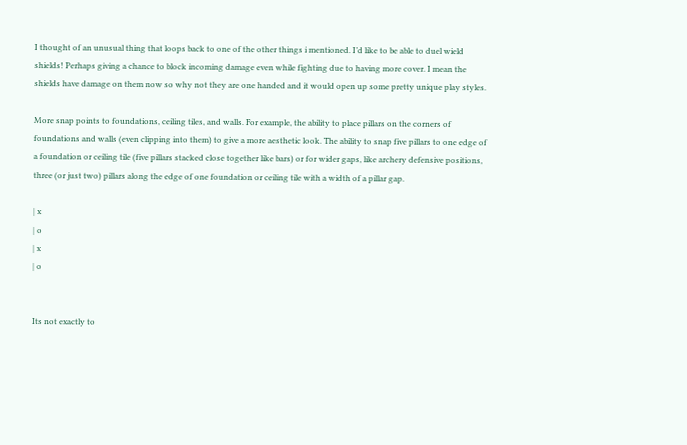I thought of an unusual thing that loops back to one of the other things i mentioned. I’d like to be able to duel wield shields! Perhaps giving a chance to block incoming damage even while fighting due to having more cover. I mean the shields have damage on them now so why not they are one handed and it would open up some pretty unique play styles.

More snap points to foundations, ceiling tiles, and walls. For example, the ability to place pillars on the corners of foundations and walls (even clipping into them) to give a more aesthetic look. The ability to snap five pillars to one edge of a foundation or ceiling tile (five pillars stacked close together like bars) or for wider gaps, like archery defensive positions, three (or just two) pillars along the edge of one foundation or ceiling tile with a width of a pillar gap.

| x
| o
| x
| o


Its not exactly to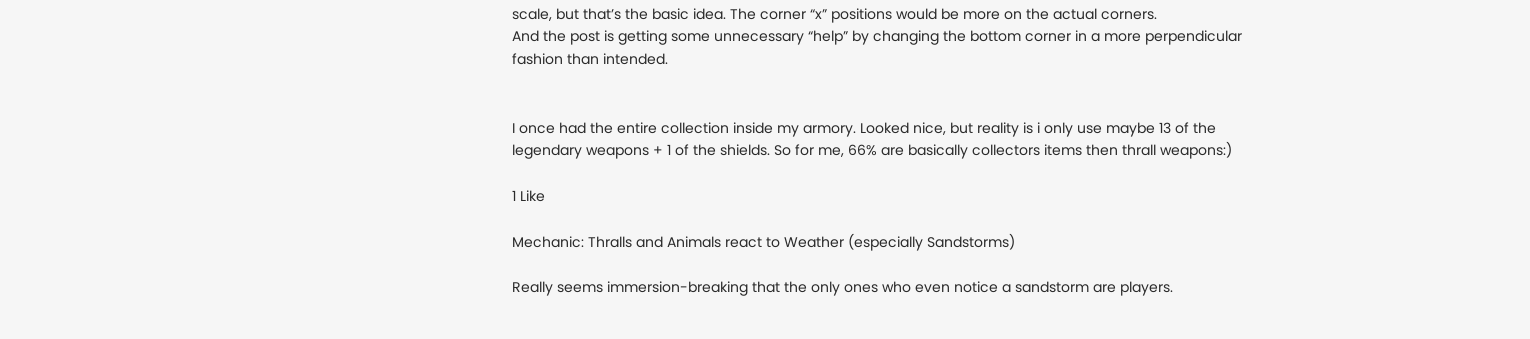scale, but that’s the basic idea. The corner “x” positions would be more on the actual corners.
And the post is getting some unnecessary “help” by changing the bottom corner in a more perpendicular fashion than intended.


I once had the entire collection inside my armory. Looked nice, but reality is i only use maybe 13 of the legendary weapons + 1 of the shields. So for me, 66% are basically collectors items then thrall weapons:)

1 Like

Mechanic: Thralls and Animals react to Weather (especially Sandstorms)

Really seems immersion-breaking that the only ones who even notice a sandstorm are players.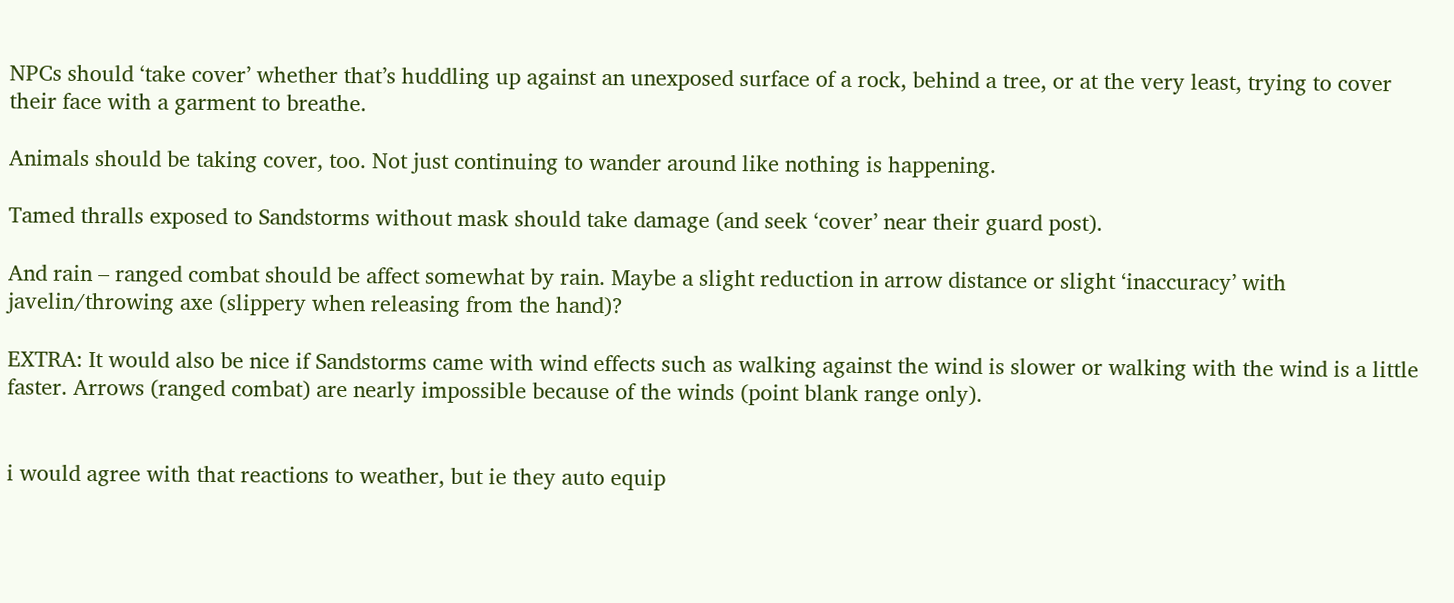NPCs should ‘take cover’ whether that’s huddling up against an unexposed surface of a rock, behind a tree, or at the very least, trying to cover their face with a garment to breathe.

Animals should be taking cover, too. Not just continuing to wander around like nothing is happening.

Tamed thralls exposed to Sandstorms without mask should take damage (and seek ‘cover’ near their guard post).

And rain – ranged combat should be affect somewhat by rain. Maybe a slight reduction in arrow distance or slight ‘inaccuracy’ with javelin/throwing axe (slippery when releasing from the hand)?

EXTRA: It would also be nice if Sandstorms came with wind effects such as walking against the wind is slower or walking with the wind is a little faster. Arrows (ranged combat) are nearly impossible because of the winds (point blank range only).


i would agree with that reactions to weather, but ie they auto equip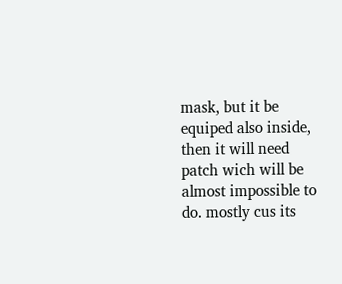mask, but it be equiped also inside, then it will need patch wich will be almost impossible to do. mostly cus its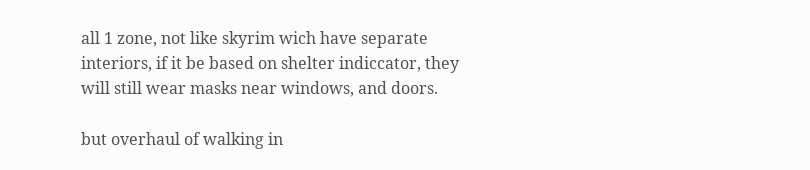all 1 zone, not like skyrim wich have separate interiors, if it be based on shelter indiccator, they will still wear masks near windows, and doors.

but overhaul of walking in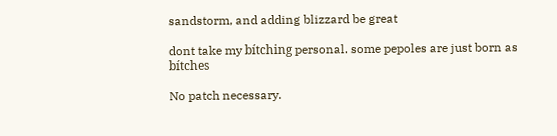sandstorm, and adding blizzard be great

dont take my bítching personal. some pepoles are just born as bítches

No patch necessary.